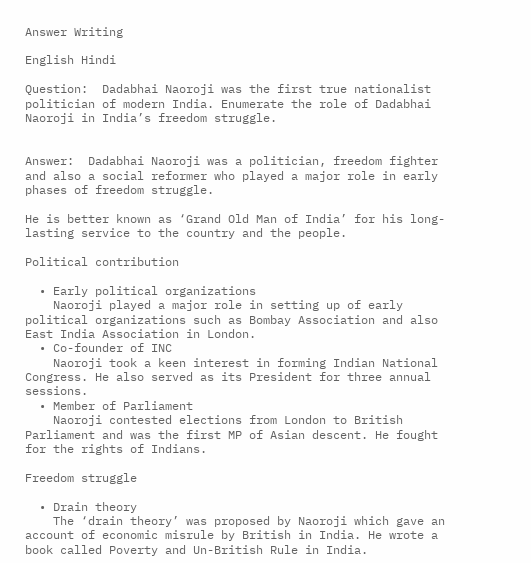Answer Writing

English Hindi

Question:  Dadabhai Naoroji was the first true nationalist politician of modern India. Enumerate the role of Dadabhai Naoroji in India’s freedom struggle.


Answer:  Dadabhai Naoroji was a politician, freedom fighter and also a social reformer who played a major role in early phases of freedom struggle.

He is better known as ‘Grand Old Man of India’ for his long-lasting service to the country and the people.

Political contribution

  • Early political organizations
    Naoroji played a major role in setting up of early political organizations such as Bombay Association and also East India Association in London.
  • Co-founder of INC
    Naoroji took a keen interest in forming Indian National Congress. He also served as its President for three annual sessions.
  • Member of Parliament
    Naoroji contested elections from London to British Parliament and was the first MP of Asian descent. He fought for the rights of Indians.

Freedom struggle

  • Drain theory
    The ‘drain theory’ was proposed by Naoroji which gave an account of economic misrule by British in India. He wrote a book called Poverty and Un-British Rule in India.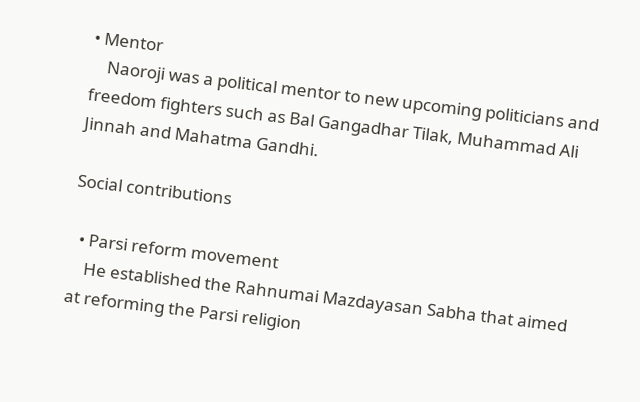• Mentor
    Naoroji was a political mentor to new upcoming politicians and freedom fighters such as Bal Gangadhar Tilak, Muhammad Ali Jinnah and Mahatma Gandhi.

Social contributions

  • Parsi reform movement
    He established the Rahnumai Mazdayasan Sabha that aimed at reforming the Parsi religion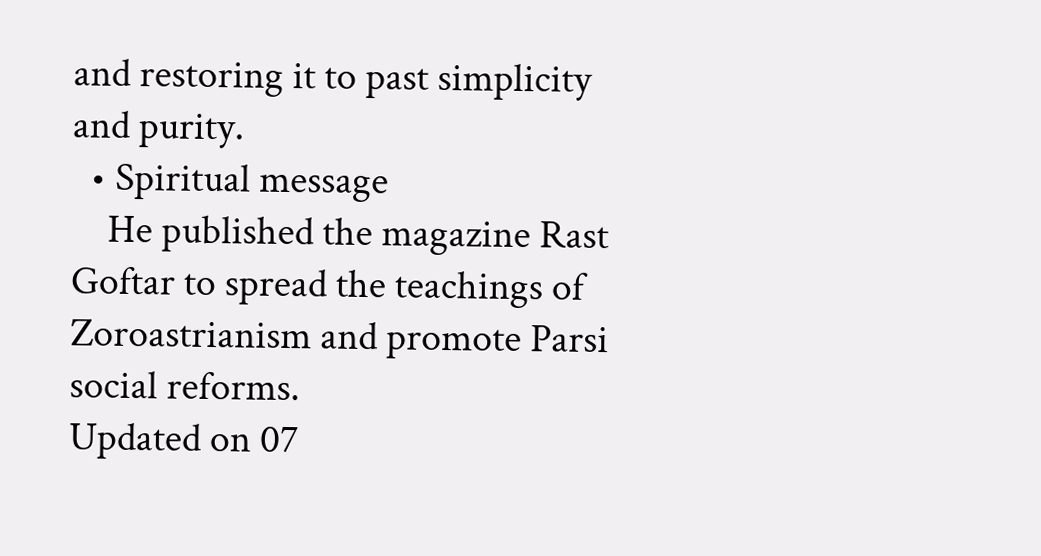and restoring it to past simplicity and purity.
  • Spiritual message
    He published the magazine Rast Goftar to spread the teachings of Zoroastrianism and promote Parsi social reforms.
Updated on 07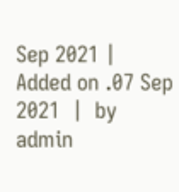Sep 2021 |   Added on .07 Sep 2021  |  by admin